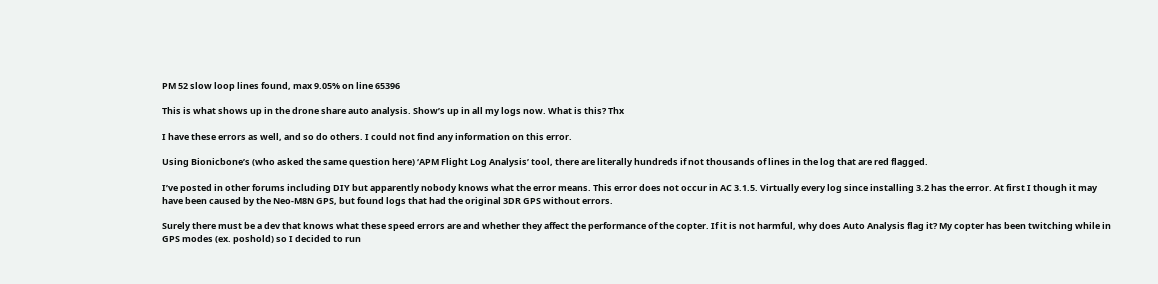PM 52 slow loop lines found, max 9.05% on line 65396

This is what shows up in the drone share auto analysis. Show’s up in all my logs now. What is this? Thx

I have these errors as well, and so do others. I could not find any information on this error.

Using Bionicbone’s (who asked the same question here) ‘APM Flight Log Analysis’ tool, there are literally hundreds if not thousands of lines in the log that are red flagged.

I’ve posted in other forums including DIY but apparently nobody knows what the error means. This error does not occur in AC 3.1.5. Virtually every log since installing 3.2 has the error. At first I though it may have been caused by the Neo-M8N GPS, but found logs that had the original 3DR GPS without errors.

Surely there must be a dev that knows what these speed errors are and whether they affect the performance of the copter. If it is not harmful, why does Auto Analysis flag it? My copter has been twitching while in GPS modes (ex. poshold) so I decided to run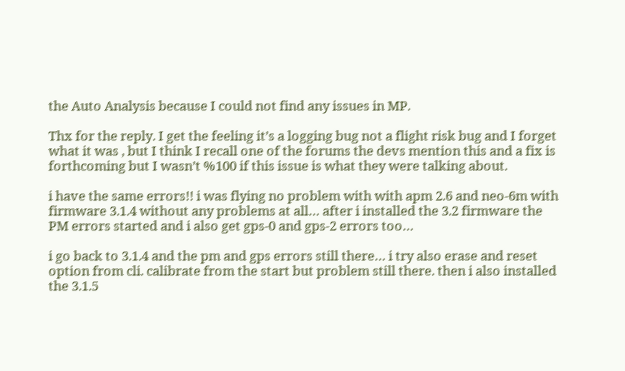the Auto Analysis because I could not find any issues in MP.

Thx for the reply. I get the feeling it’s a logging bug not a flight risk bug and I forget what it was , but I think I recall one of the forums the devs mention this and a fix is forthcoming but I wasn’t %100 if this issue is what they were talking about.

i have the same errors!! i was flying no problem with with apm 2.6 and neo-6m with firmware 3.1.4 without any problems at all… after i installed the 3.2 firmware the PM errors started and i also get gps-0 and gps-2 errors too…

i go back to 3.1.4 and the pm and gps errors still there… i try also erase and reset option from cli. calibrate from the start but problem still there. then i also installed the 3.1.5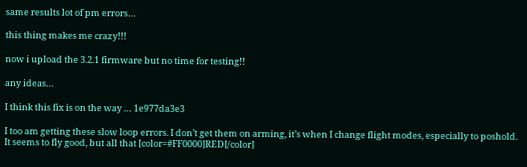same results lot of pm errors…

this thing makes me crazy!!!

now i upload the 3.2.1 firmware but no time for testing!!

any ideas…

I think this fix is on the way … 1e977da3e3

I too am getting these slow loop errors. I don’t get them on arming, it’s when I change flight modes, especially to poshold. It seems to fly good, but all that [color=#FF0000]RED[/color]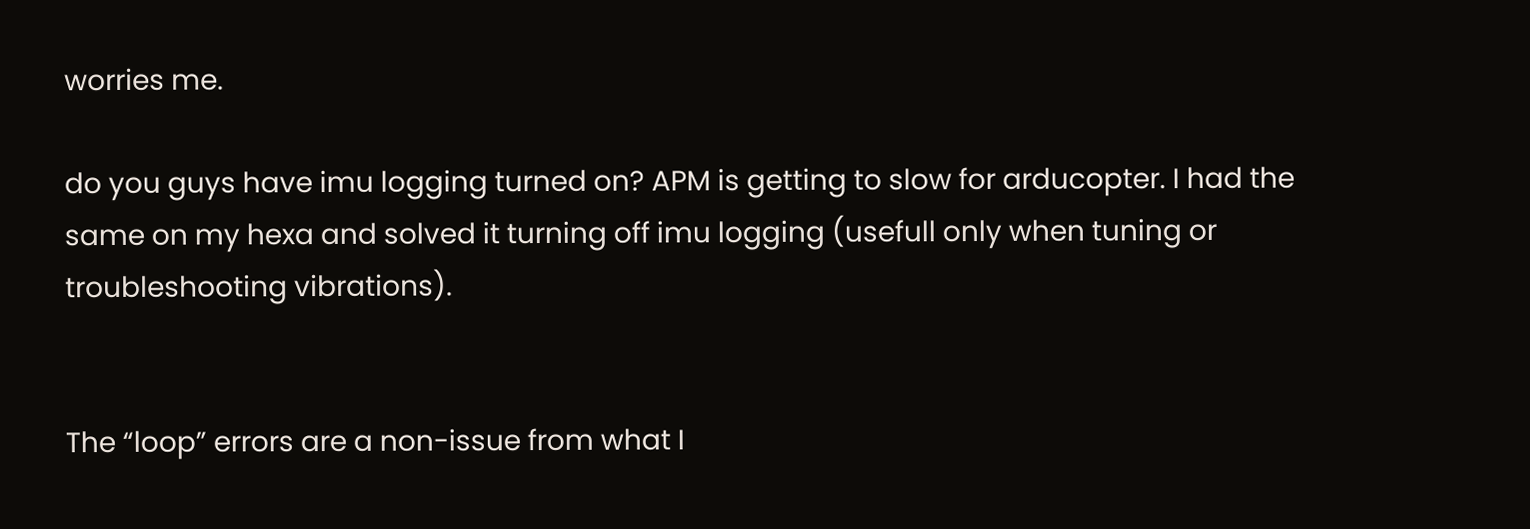worries me.

do you guys have imu logging turned on? APM is getting to slow for arducopter. I had the same on my hexa and solved it turning off imu logging (usefull only when tuning or troubleshooting vibrations).


The “loop” errors are a non-issue from what I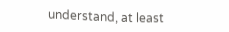understand, at least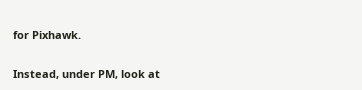for Pixhawk.

Instead, under PM, look at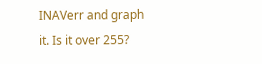INAVerr and graph it. Is it over 255?